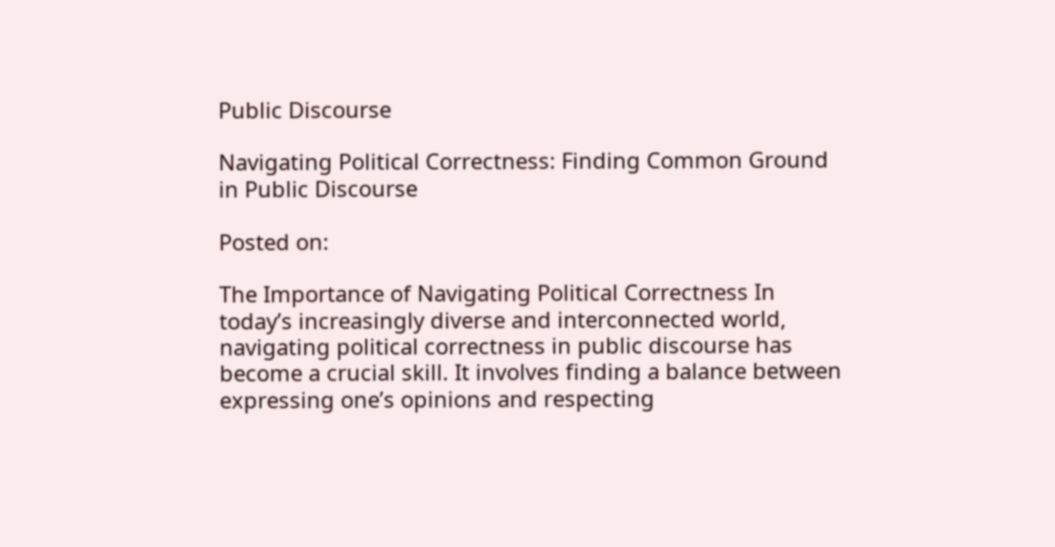Public Discourse

Navigating Political Correctness: Finding Common Ground in Public Discourse

Posted on:

The Importance of Navigating Political Correctness In today’s increasingly diverse and interconnected world, navigating political correctness in public discourse has become a crucial skill. It involves finding a balance between expressing one’s opinions and respecting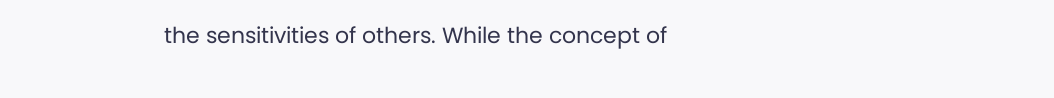the sensitivities of others. While the concept of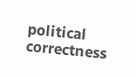political correctness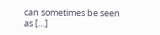can sometimes be seen as […]